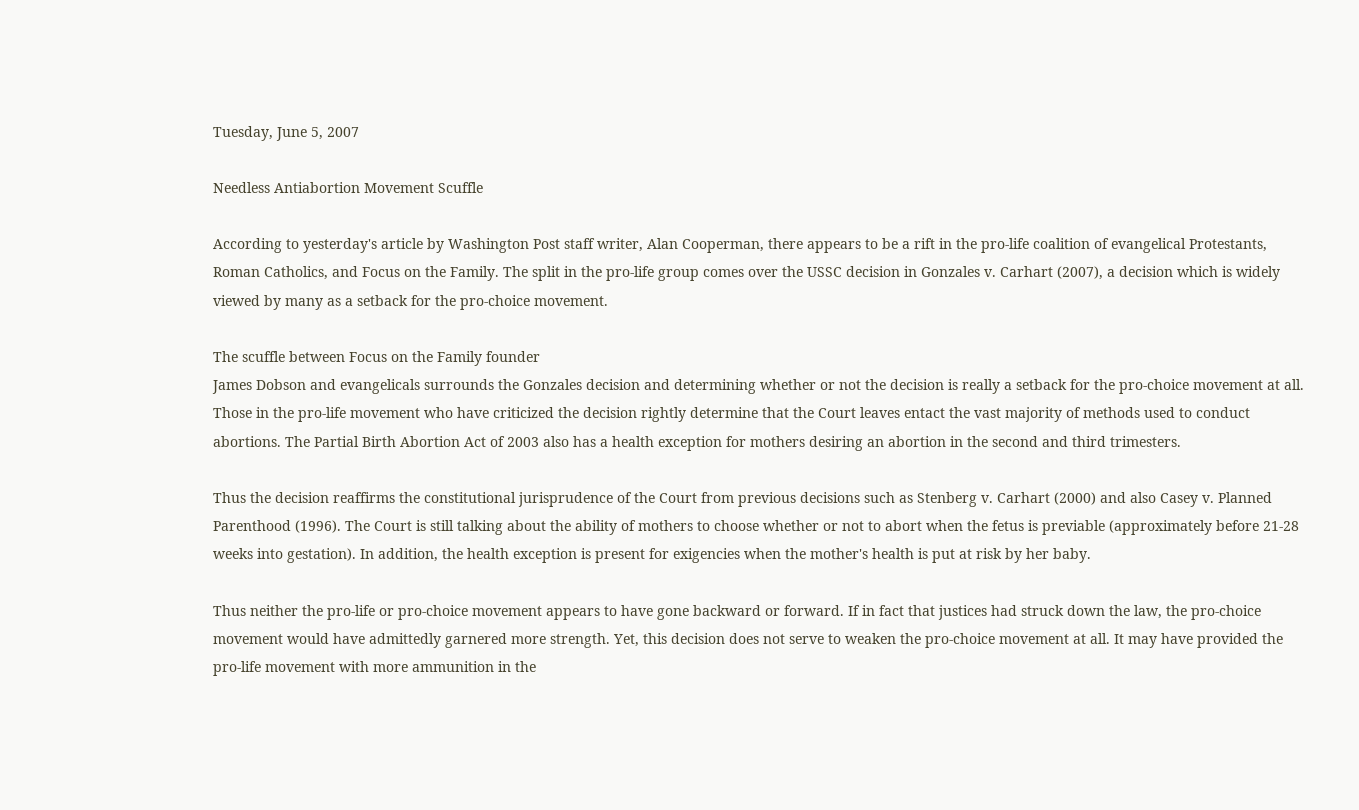Tuesday, June 5, 2007

Needless Antiabortion Movement Scuffle

According to yesterday's article by Washington Post staff writer, Alan Cooperman, there appears to be a rift in the pro-life coalition of evangelical Protestants, Roman Catholics, and Focus on the Family. The split in the pro-life group comes over the USSC decision in Gonzales v. Carhart (2007), a decision which is widely viewed by many as a setback for the pro-choice movement.

The scuffle between Focus on the Family founder
James Dobson and evangelicals surrounds the Gonzales decision and determining whether or not the decision is really a setback for the pro-choice movement at all. Those in the pro-life movement who have criticized the decision rightly determine that the Court leaves entact the vast majority of methods used to conduct abortions. The Partial Birth Abortion Act of 2003 also has a health exception for mothers desiring an abortion in the second and third trimesters.

Thus the decision reaffirms the constitutional jurisprudence of the Court from previous decisions such as Stenberg v. Carhart (2000) and also Casey v. Planned Parenthood (1996). The Court is still talking about the ability of mothers to choose whether or not to abort when the fetus is previable (approximately before 21-28 weeks into gestation). In addition, the health exception is present for exigencies when the mother's health is put at risk by her baby.

Thus neither the pro-life or pro-choice movement appears to have gone backward or forward. If in fact that justices had struck down the law, the pro-choice movement would have admittedly garnered more strength. Yet, this decision does not serve to weaken the pro-choice movement at all. It may have provided the pro-life movement with more ammunition in the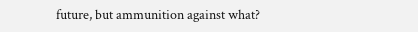future, but ammunition against what?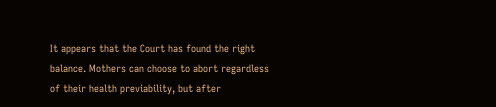It appears that the Court has found the right balance. Mothers can choose to abort regardless of their health previability, but after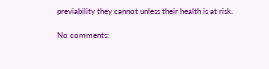previability they cannot unless their health is at risk.

No comments: